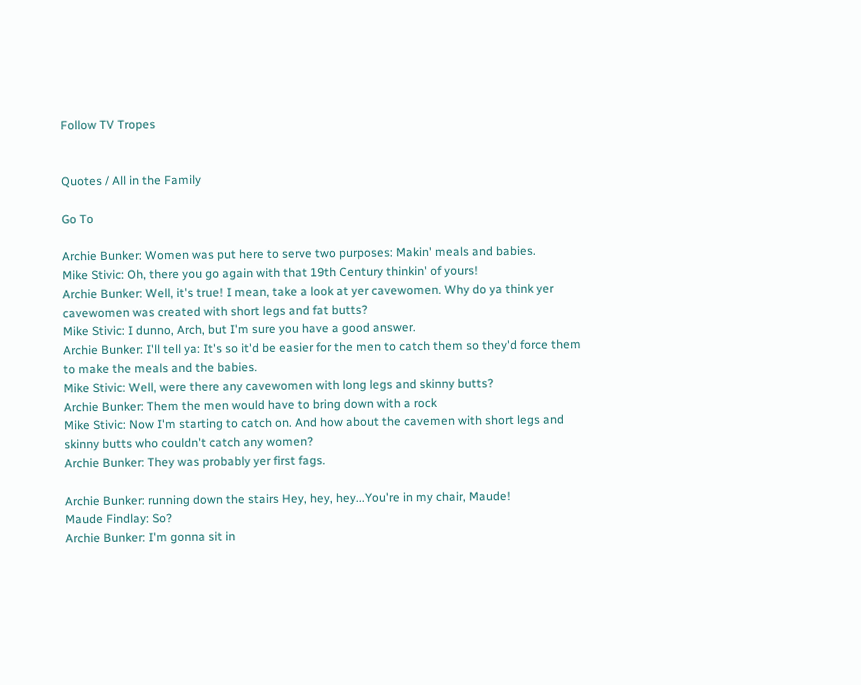Follow TV Tropes


Quotes / All in the Family

Go To

Archie Bunker: Women was put here to serve two purposes: Makin' meals and babies.
Mike Stivic: Oh, there you go again with that 19th Century thinkin' of yours!
Archie Bunker: Well, it's true! I mean, take a look at yer cavewomen. Why do ya think yer cavewomen was created with short legs and fat butts?
Mike Stivic: I dunno, Arch, but I'm sure you have a good answer.
Archie Bunker: I'll tell ya: It's so it'd be easier for the men to catch them so they'd force them to make the meals and the babies.
Mike Stivic: Well, were there any cavewomen with long legs and skinny butts?
Archie Bunker: Them the men would have to bring down with a rock
Mike Stivic: Now I'm starting to catch on. And how about the cavemen with short legs and skinny butts who couldn't catch any women?
Archie Bunker: They was probably yer first fags.

Archie Bunker: running down the stairs Hey, hey, hey...You're in my chair, Maude!
Maude Findlay: So?
Archie Bunker: I'm gonna sit in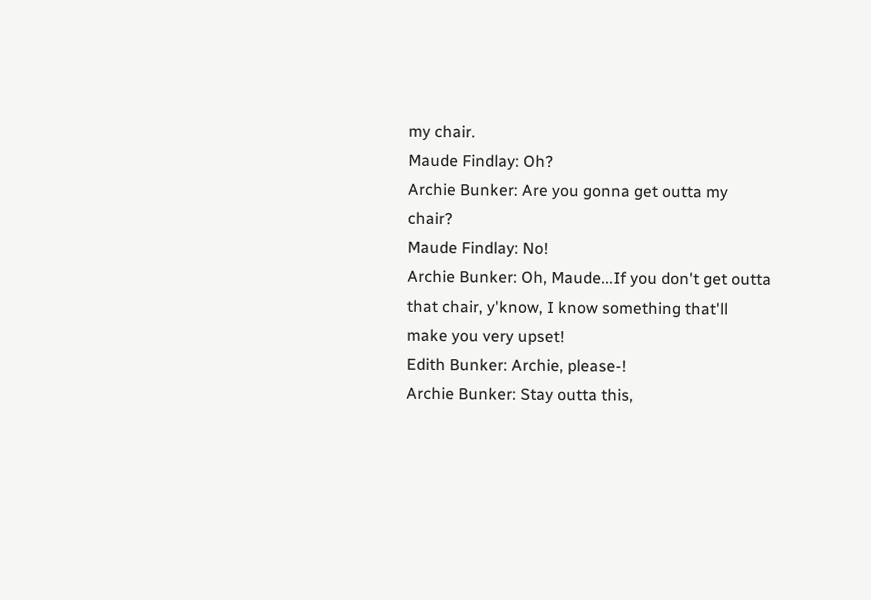my chair.
Maude Findlay: Oh?
Archie Bunker: Are you gonna get outta my chair?
Maude Findlay: No!
Archie Bunker: Oh, Maude...If you don't get outta that chair, y'know, I know something that'll make you very upset!
Edith Bunker: Archie, please-!
Archie Bunker: Stay outta this,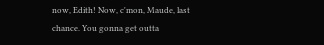now, Edith! Now, c'mon, Maude, last chance. You gonna get outta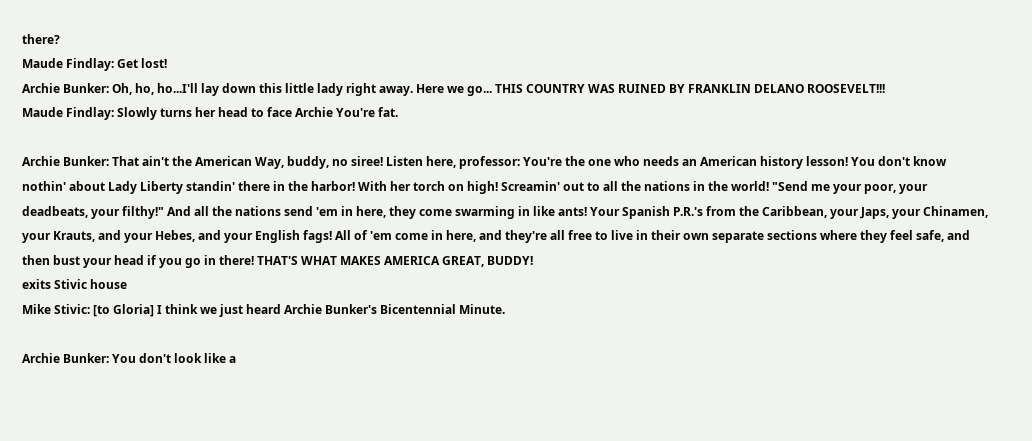there?
Maude Findlay: Get lost!
Archie Bunker: Oh, ho, ho...I'll lay down this little lady right away. Here we go... THIS COUNTRY WAS RUINED BY FRANKLIN DELANO ROOSEVELT!!!
Maude Findlay: Slowly turns her head to face Archie You're fat.

Archie Bunker: That ain't the American Way, buddy, no siree! Listen here, professor: You're the one who needs an American history lesson! You don't know nothin' about Lady Liberty standin' there in the harbor! With her torch on high! Screamin' out to all the nations in the world! "Send me your poor, your deadbeats, your filthy!" And all the nations send 'em in here, they come swarming in like ants! Your Spanish P.R.'s from the Caribbean, your Japs, your Chinamen, your Krauts, and your Hebes, and your English fags! All of 'em come in here, and they're all free to live in their own separate sections where they feel safe, and then bust your head if you go in there! THAT'S WHAT MAKES AMERICA GREAT, BUDDY!
exits Stivic house
Mike Stivic: [to Gloria] I think we just heard Archie Bunker's Bicentennial Minute.

Archie Bunker: You don't look like a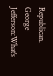Republican.
George Jefferson:What's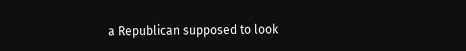a Republican supposed to look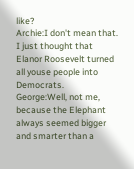like?
Archie:I don't mean that. I just thought that Elanor Roosevelt turned all youse people into Democrats.
George:Well, not me, because the Elephant always seemed bigger and smarter than a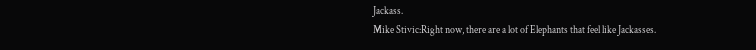Jackass.
Mike Stivic:Right now, there are a lot of Elephants that feel like Jackasses.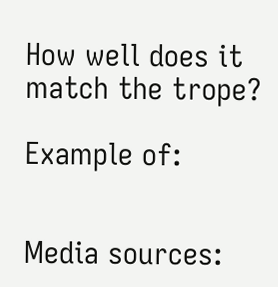How well does it match the trope?

Example of:


Media sources: